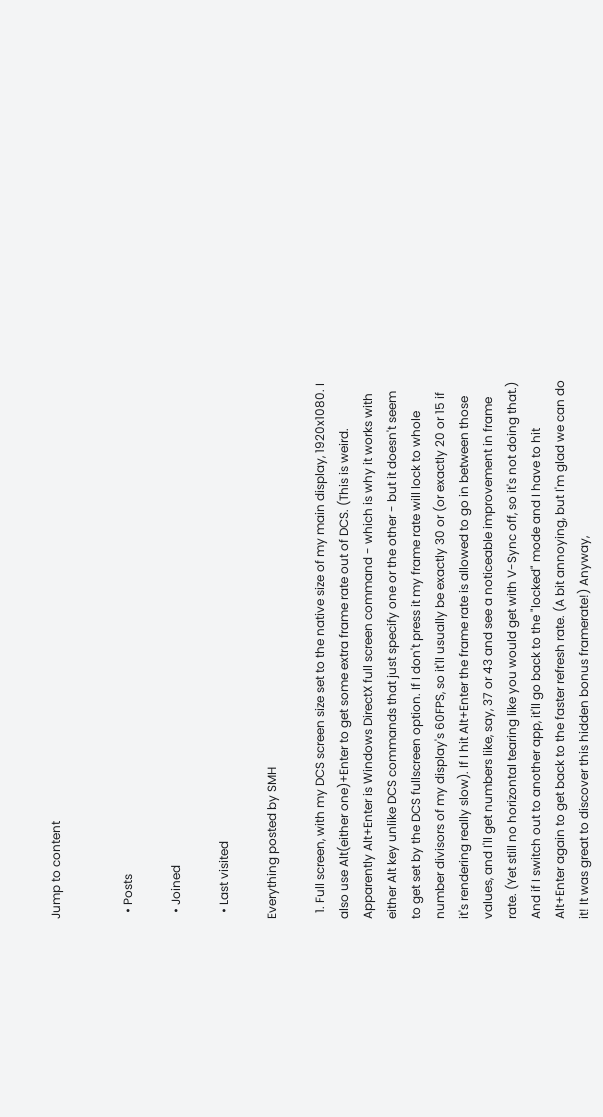Jump to content


  • Posts

  • Joined

  • Last visited

Everything posted by SMH

  1. Full screen, with my DCS screen size set to the native size of my main display, 1920x1080. I also use Alt(either one)+Enter to get some extra frame rate out of DCS. (This is weird. Apparently Alt+Enter is Windows DirectX full screen command - which is why it works with either Alt key unlike DCS commands that just specify one or the other - but it doesn't seem to get set by the DCS fullscreen option. If I don't press it my frame rate will lock to whole number divisors of my display's 60FPS, so it'll usually be exactly 30 or (or exactly 20 or 15 if it's rendering really slow). If I hit Alt+Enter the frame rate is allowed to go in between those values, and I'll get numbers like, say, 37 or 43 and see a noticeable improvement in frame rate. (Yet still no horizontal tearing like you would get with V-Sync off, so it's not doing that.) And if I switch out to another app, it'll go back to the "locked" mode and I have to hit Alt+Enter again to get back to the faster refresh rate. (A bit annoying, but I'm glad we can do it! It was great to discover this hidden bonus framerate!) Anyway,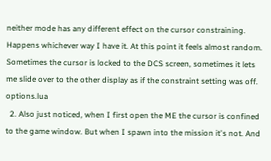neither mode has any different effect on the cursor constraining. Happens whichever way I have it. At this point it feels almost random. Sometimes the cursor is locked to the DCS screen, sometimes it lets me slide over to the other display as if the constraint setting was off. options.lua
  2. Also just noticed, when I first open the ME the cursor is confined to the game window. But when I spawn into the mission it's not. And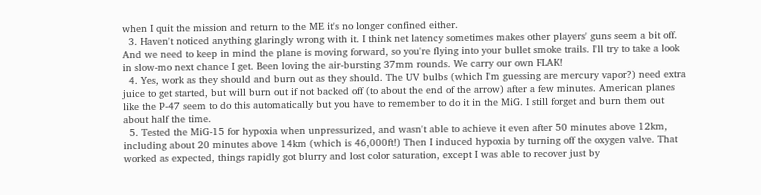when I quit the mission and return to the ME it's no longer confined either.
  3. Haven't noticed anything glaringly wrong with it. I think net latency sometimes makes other players' guns seem a bit off. And we need to keep in mind the plane is moving forward, so you're flying into your bullet smoke trails. I'll try to take a look in slow-mo next chance I get. Been loving the air-bursting 37mm rounds. We carry our own FLAK!
  4. Yes, work as they should and burn out as they should. The UV bulbs (which I'm guessing are mercury vapor?) need extra juice to get started, but will burn out if not backed off (to about the end of the arrow) after a few minutes. American planes like the P-47 seem to do this automatically but you have to remember to do it in the MiG. I still forget and burn them out about half the time.
  5. Tested the MiG-15 for hypoxia when unpressurized, and wasn't able to achieve it even after 50 minutes above 12km, including about 20 minutes above 14km (which is 46,000ft!) Then I induced hypoxia by turning off the oxygen valve. That worked as expected, things rapidly got blurry and lost color saturation, except I was able to recover just by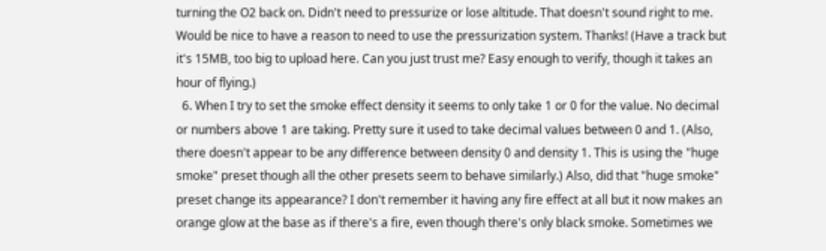turning the O2 back on. Didn't need to pressurize or lose altitude. That doesn't sound right to me. Would be nice to have a reason to need to use the pressurization system. Thanks! (Have a track but it's 15MB, too big to upload here. Can you just trust me? Easy enough to verify, though it takes an hour of flying.)
  6. When I try to set the smoke effect density it seems to only take 1 or 0 for the value. No decimal or numbers above 1 are taking. Pretty sure it used to take decimal values between 0 and 1. (Also, there doesn't appear to be any difference between density 0 and density 1. This is using the "huge smoke" preset though all the other presets seem to behave similarly.) Also, did that "huge smoke" preset change its appearance? I don't remember it having any fire effect at all but it now makes an orange glow at the base as if there's a fire, even though there's only black smoke. Sometimes we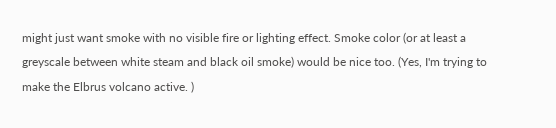might just want smoke with no visible fire or lighting effect. Smoke color (or at least a greyscale between white steam and black oil smoke) would be nice too. (Yes, I'm trying to make the Elbrus volcano active. )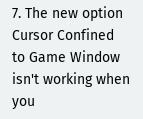7. The new option Cursor Confined to Game Window isn't working when you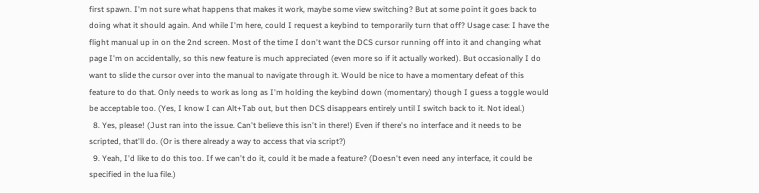first spawn. I'm not sure what happens that makes it work, maybe some view switching? But at some point it goes back to doing what it should again. And while I'm here, could I request a keybind to temporarily turn that off? Usage case: I have the flight manual up in on the 2nd screen. Most of the time I don't want the DCS cursor running off into it and changing what page I'm on accidentally, so this new feature is much appreciated (even more so if it actually worked). But occasionally I do want to slide the cursor over into the manual to navigate through it. Would be nice to have a momentary defeat of this feature to do that. Only needs to work as long as I'm holding the keybind down (momentary) though I guess a toggle would be acceptable too. (Yes, I know I can Alt+Tab out, but then DCS disappears entirely until I switch back to it. Not ideal.)
  8. Yes, please! (Just ran into the issue. Can't believe this isn't in there!) Even if there's no interface and it needs to be scripted, that'll do. (Or is there already a way to access that via script?)
  9. Yeah, I'd like to do this too. If we can't do it, could it be made a feature? (Doesn't even need any interface, it could be specified in the lua file.)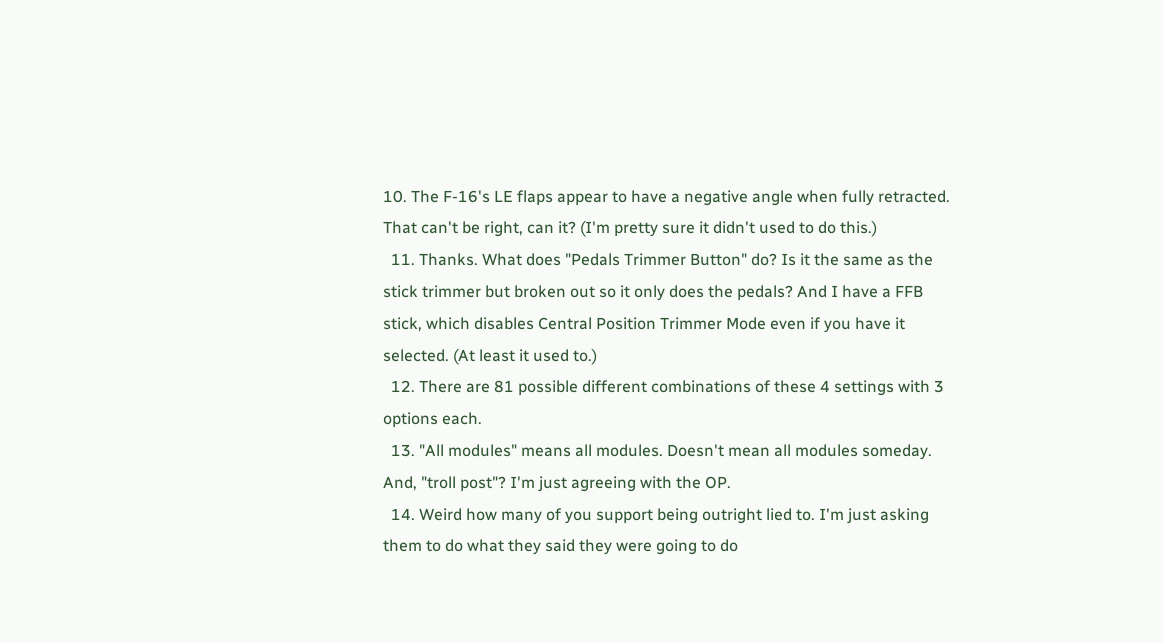10. The F-16's LE flaps appear to have a negative angle when fully retracted. That can't be right, can it? (I'm pretty sure it didn't used to do this.)
  11. Thanks. What does "Pedals Trimmer Button" do? Is it the same as the stick trimmer but broken out so it only does the pedals? And I have a FFB stick, which disables Central Position Trimmer Mode even if you have it selected. (At least it used to.)
  12. There are 81 possible different combinations of these 4 settings with 3 options each.
  13. "All modules" means all modules. Doesn't mean all modules someday. And, "troll post"? I'm just agreeing with the OP.
  14. Weird how many of you support being outright lied to. I'm just asking them to do what they said they were going to do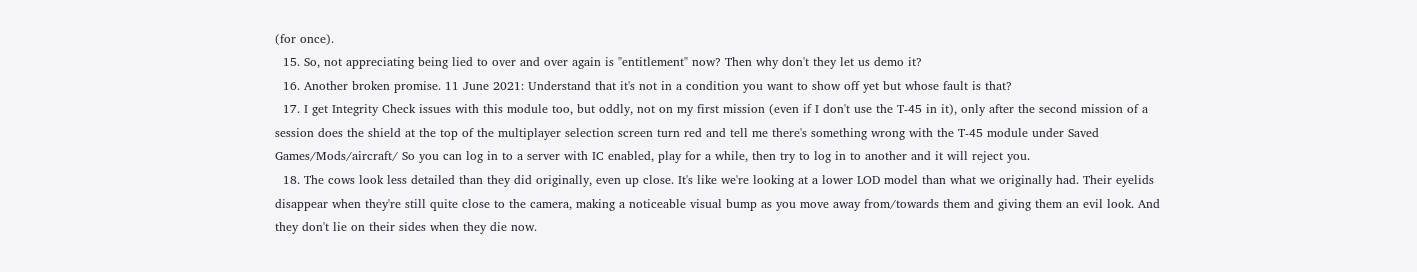(for once).
  15. So, not appreciating being lied to over and over again is "entitlement" now? Then why don't they let us demo it?
  16. Another broken promise. 11 June 2021: Understand that it's not in a condition you want to show off yet but whose fault is that?
  17. I get Integrity Check issues with this module too, but oddly, not on my first mission (even if I don't use the T-45 in it), only after the second mission of a session does the shield at the top of the multiplayer selection screen turn red and tell me there's something wrong with the T-45 module under Saved Games/Mods/aircraft/ So you can log in to a server with IC enabled, play for a while, then try to log in to another and it will reject you.
  18. The cows look less detailed than they did originally, even up close. It's like we're looking at a lower LOD model than what we originally had. Their eyelids disappear when they're still quite close to the camera, making a noticeable visual bump as you move away from/towards them and giving them an evil look. And they don't lie on their sides when they die now.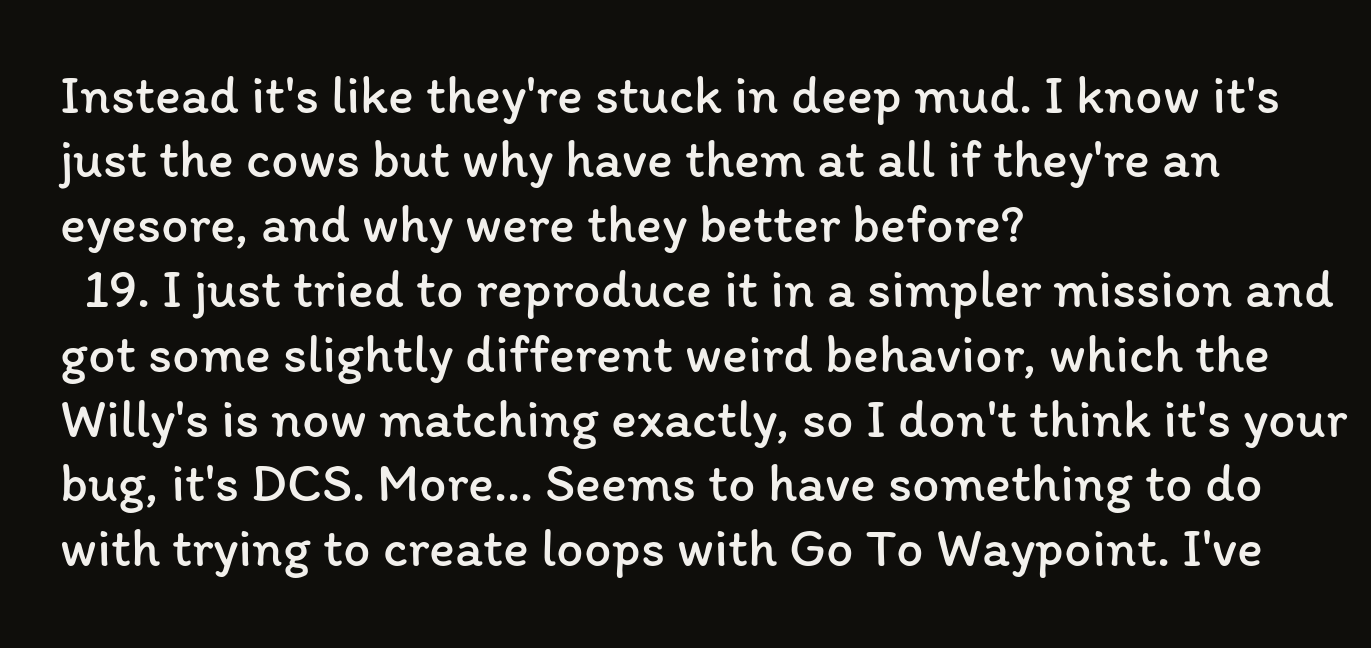Instead it's like they're stuck in deep mud. I know it's just the cows but why have them at all if they're an eyesore, and why were they better before?
  19. I just tried to reproduce it in a simpler mission and got some slightly different weird behavior, which the Willy's is now matching exactly, so I don't think it's your bug, it's DCS. More... Seems to have something to do with trying to create loops with Go To Waypoint. I've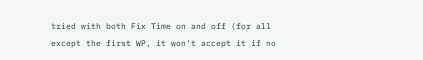tried with both Fix Time on and off (for all except the first WP, it won't accept it if no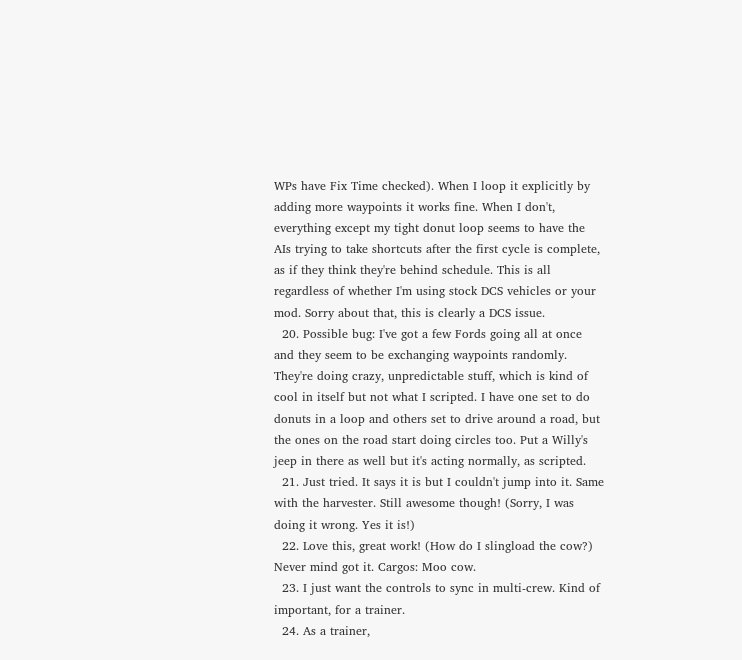WPs have Fix Time checked). When I loop it explicitly by adding more waypoints it works fine. When I don't, everything except my tight donut loop seems to have the AIs trying to take shortcuts after the first cycle is complete, as if they think they're behind schedule. This is all regardless of whether I'm using stock DCS vehicles or your mod. Sorry about that, this is clearly a DCS issue.
  20. Possible bug: I've got a few Fords going all at once and they seem to be exchanging waypoints randomly. They're doing crazy, unpredictable stuff, which is kind of cool in itself but not what I scripted. I have one set to do donuts in a loop and others set to drive around a road, but the ones on the road start doing circles too. Put a Willy's jeep in there as well but it's acting normally, as scripted.
  21. Just tried. It says it is but I couldn't jump into it. Same with the harvester. Still awesome though! (Sorry, I was doing it wrong. Yes it is!)
  22. Love this, great work! (How do I slingload the cow?) Never mind got it. Cargos: Moo cow.
  23. I just want the controls to sync in multi-crew. Kind of important, for a trainer.
  24. As a trainer,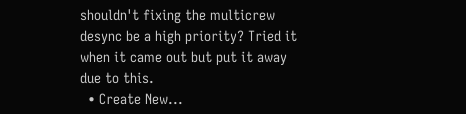shouldn't fixing the multicrew desync be a high priority? Tried it when it came out but put it away due to this.
  • Create New...